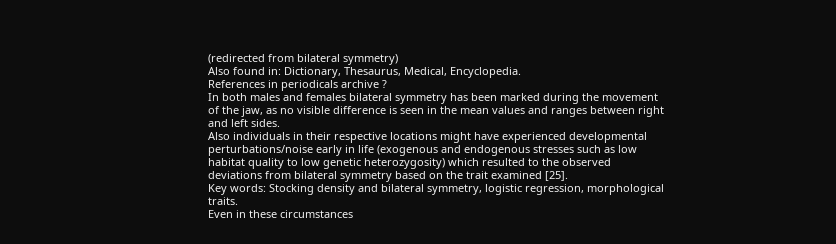(redirected from bilateral symmetry)
Also found in: Dictionary, Thesaurus, Medical, Encyclopedia.
References in periodicals archive ?
In both males and females bilateral symmetry has been marked during the movement of the jaw, as no visible difference is seen in the mean values and ranges between right and left sides.
Also individuals in their respective locations might have experienced developmental perturbations/noise early in life (exogenous and endogenous stresses such as low habitat quality to low genetic heterozygosity) which resulted to the observed deviations from bilateral symmetry based on the trait examined [25].
Key words: Stocking density and bilateral symmetry, logistic regression, morphological traits.
Even in these circumstances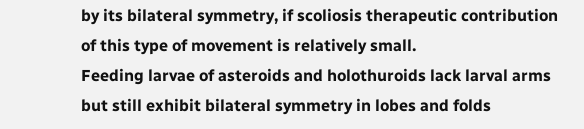by its bilateral symmetry, if scoliosis therapeutic contribution of this type of movement is relatively small.
Feeding larvae of asteroids and holothuroids lack larval arms but still exhibit bilateral symmetry in lobes and folds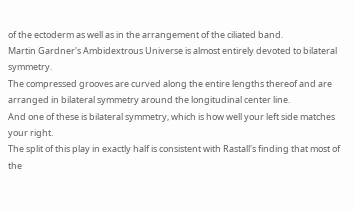of the ectoderm as well as in the arrangement of the ciliated band.
Martin Gardner's Ambidextrous Universe is almost entirely devoted to bilateral symmetry.
The compressed grooves are curved along the entire lengths thereof and are arranged in bilateral symmetry around the longitudinal center line.
And one of these is bilateral symmetry, which is how well your left side matches your right.
The split of this play in exactly half is consistent with Rastall's finding that most of the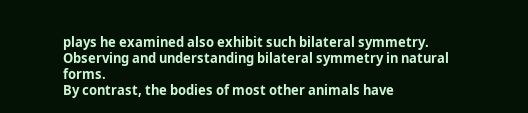plays he examined also exhibit such bilateral symmetry.
Observing and understanding bilateral symmetry in natural forms.
By contrast, the bodies of most other animals have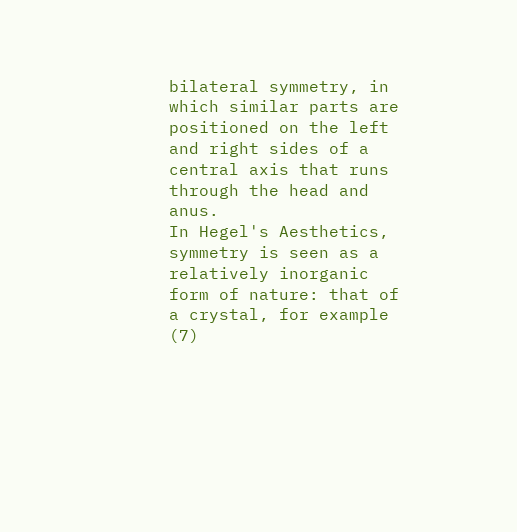bilateral symmetry, in which similar parts are positioned on the left and right sides of a central axis that runs through the head and anus.
In Hegel's Aesthetics, symmetry is seen as a relatively inorganic form of nature: that of a crystal, for example (7)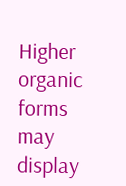Higher organic forms may display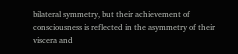bilateral symmetry, but their achievement of consciousness is reflected in the asymmetry of their viscera and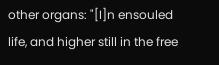other organs: "[I]n ensouled life, and higher still in the free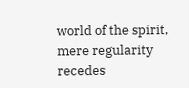world of the spirit, mere regularity recedes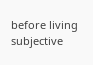before living subjective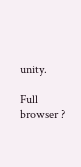unity.

Full browser ?